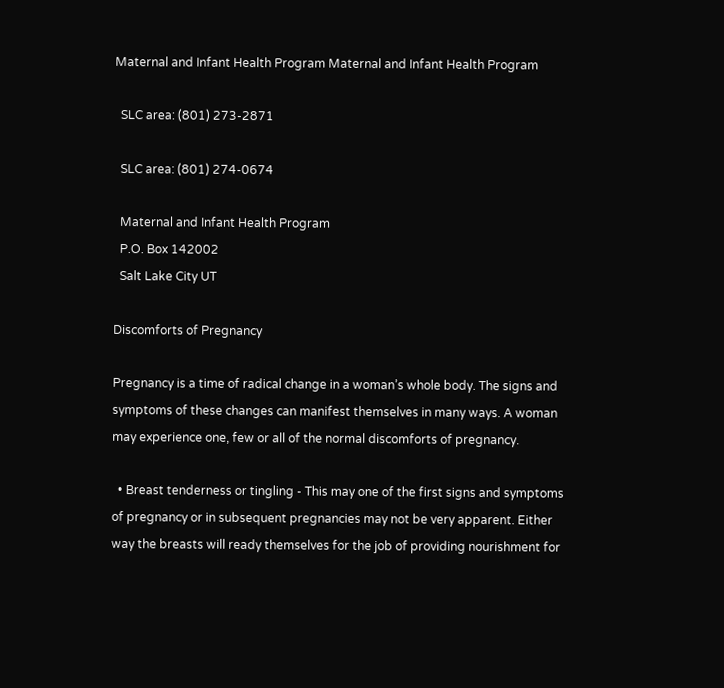Maternal and Infant Health Program Maternal and Infant Health Program

  SLC area: (801) 273-2871

  SLC area: (801) 274-0674

  Maternal and Infant Health Program
  P.O. Box 142002
  Salt Lake City UT

Discomforts of Pregnancy

Pregnancy is a time of radical change in a woman’s whole body. The signs and symptoms of these changes can manifest themselves in many ways. A woman may experience one, few or all of the normal discomforts of pregnancy.

  • Breast tenderness or tingling - This may one of the first signs and symptoms of pregnancy or in subsequent pregnancies may not be very apparent. Either way the breasts will ready themselves for the job of providing nourishment for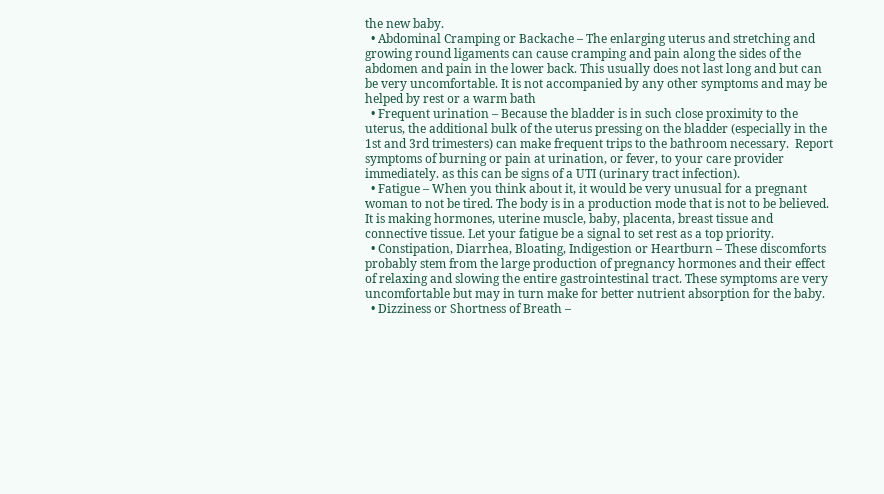the new baby.
  • Abdominal Cramping or Backache – The enlarging uterus and stretching and growing round ligaments can cause cramping and pain along the sides of the abdomen and pain in the lower back. This usually does not last long and but can be very uncomfortable. It is not accompanied by any other symptoms and may be helped by rest or a warm bath
  • Frequent urination – Because the bladder is in such close proximity to the uterus, the additional bulk of the uterus pressing on the bladder (especially in the 1st and 3rd trimesters) can make frequent trips to the bathroom necessary.  Report symptoms of burning or pain at urination, or fever, to your care provider immediately. as this can be signs of a UTI (urinary tract infection).
  • Fatigue – When you think about it, it would be very unusual for a pregnant woman to not be tired. The body is in a production mode that is not to be believed. It is making hormones, uterine muscle, baby, placenta, breast tissue and connective tissue. Let your fatigue be a signal to set rest as a top priority.
  • Constipation, Diarrhea, Bloating, Indigestion or Heartburn – These discomforts probably stem from the large production of pregnancy hormones and their effect of relaxing and slowing the entire gastrointestinal tract. These symptoms are very uncomfortable but may in turn make for better nutrient absorption for the baby.
  • Dizziness or Shortness of Breath –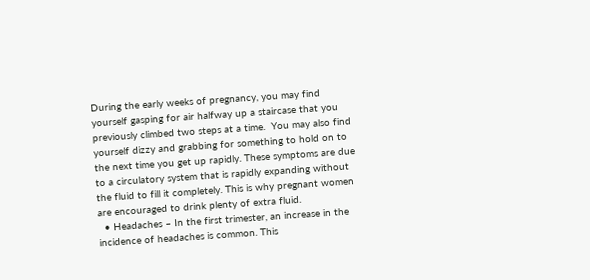During the early weeks of pregnancy, you may find yourself gasping for air halfway up a staircase that you previously climbed two steps at a time.  You may also find yourself dizzy and grabbing for something to hold on to the next time you get up rapidly. These symptoms are due to a circulatory system that is rapidly expanding without the fluid to fill it completely. This is why pregnant women are encouraged to drink plenty of extra fluid.
  • Headaches – In the first trimester, an increase in the incidence of headaches is common. This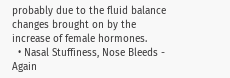probably due to the fluid balance changes brought on by the increase of female hormones.
  • Nasal Stuffiness, Nose Bleeds - Again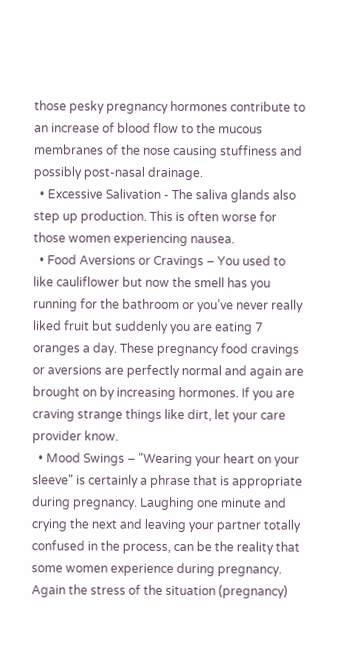those pesky pregnancy hormones contribute to an increase of blood flow to the mucous membranes of the nose causing stuffiness and possibly post-nasal drainage.
  • Excessive Salivation - The saliva glands also step up production. This is often worse for those women experiencing nausea.
  • Food Aversions or Cravings – You used to like cauliflower but now the smell has you running for the bathroom or you’ve never really liked fruit but suddenly you are eating 7 oranges a day. These pregnancy food cravings or aversions are perfectly normal and again are brought on by increasing hormones. If you are craving strange things like dirt, let your care provider know.
  • Mood Swings – "Wearing your heart on your sleeve" is certainly a phrase that is appropriate during pregnancy. Laughing one minute and crying the next and leaving your partner totally confused in the process, can be the reality that some women experience during pregnancy. Again the stress of the situation (pregnancy)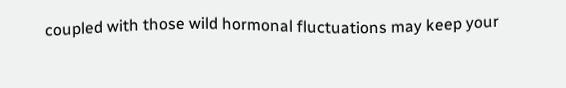coupled with those wild hormonal fluctuations may keep your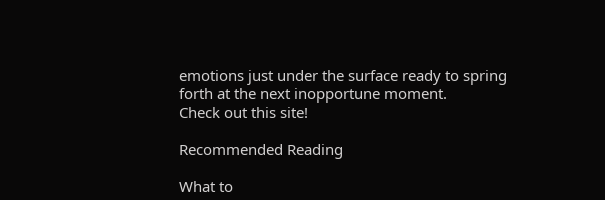emotions just under the surface ready to spring forth at the next inopportune moment.
Check out this site!

Recommended Reading

What to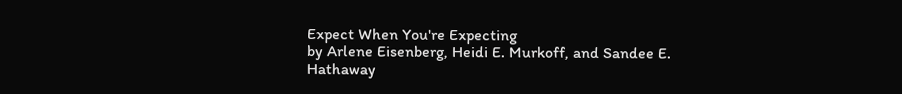Expect When You're Expecting
by Arlene Eisenberg, Heidi E. Murkoff, and Sandee E. Hathaway